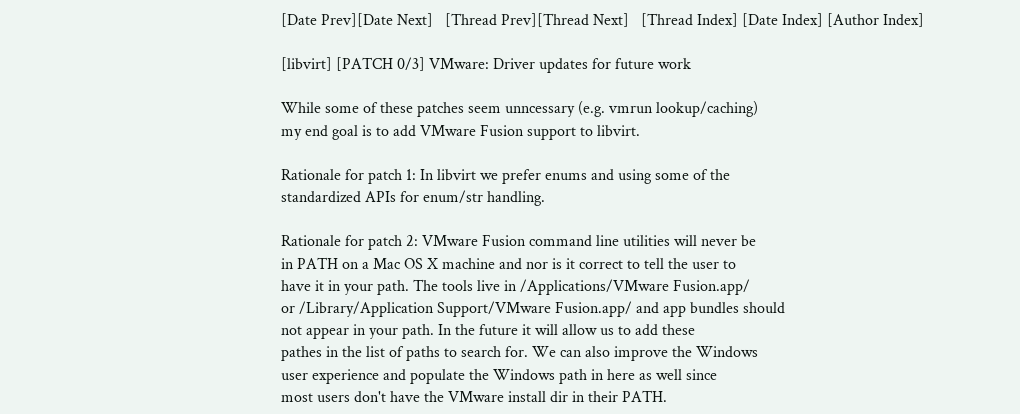[Date Prev][Date Next]   [Thread Prev][Thread Next]   [Thread Index] [Date Index] [Author Index]

[libvirt] [PATCH 0/3] VMware: Driver updates for future work

While some of these patches seem unncessary (e.g. vmrun lookup/caching)
my end goal is to add VMware Fusion support to libvirt.

Rationale for patch 1: In libvirt we prefer enums and using some of the
standardized APIs for enum/str handling.

Rationale for patch 2: VMware Fusion command line utilities will never be
in PATH on a Mac OS X machine and nor is it correct to tell the user to
have it in your path. The tools live in /Applications/VMware Fusion.app/
or /Library/Application Support/VMware Fusion.app/ and app bundles should
not appear in your path. In the future it will allow us to add these
pathes in the list of paths to search for. We can also improve the Windows
user experience and populate the Windows path in here as well since
most users don't have the VMware install dir in their PATH.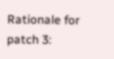Rationale for patch 3: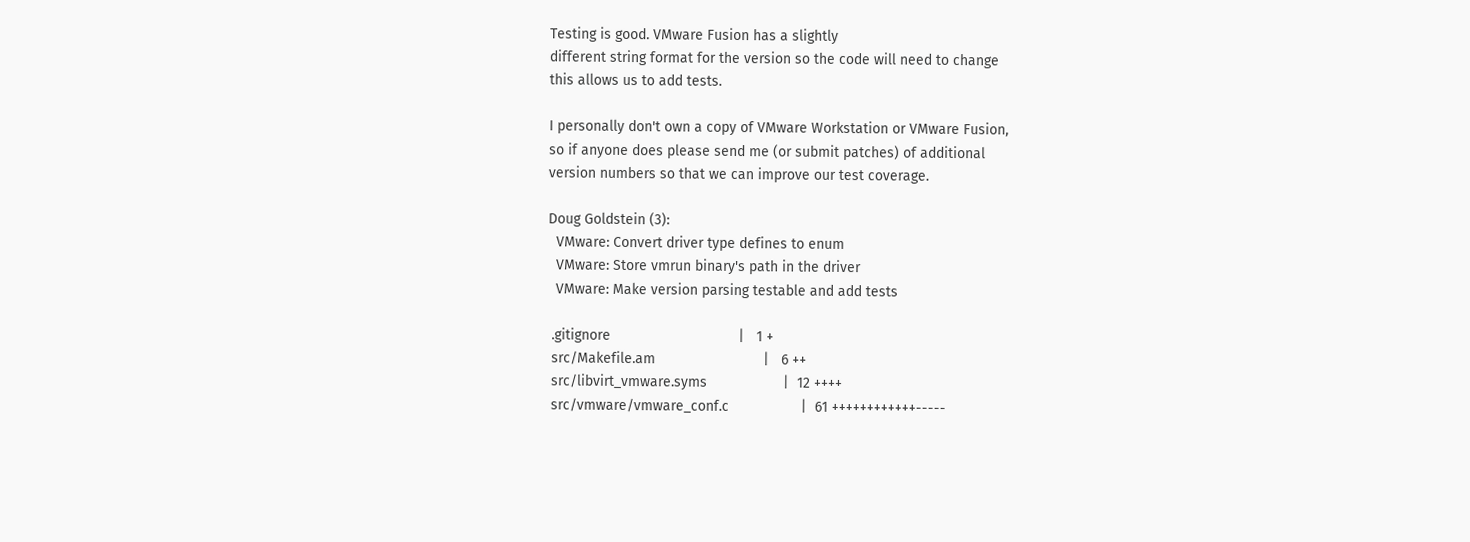Testing is good. VMware Fusion has a slightly
different string format for the version so the code will need to change
this allows us to add tests.

I personally don't own a copy of VMware Workstation or VMware Fusion,
so if anyone does please send me (or submit patches) of additional
version numbers so that we can improve our test coverage.

Doug Goldstein (3):
  VMware: Convert driver type defines to enum
  VMware: Store vmrun binary's path in the driver
  VMware: Make version parsing testable and add tests

 .gitignore                                |   1 +
 src/Makefile.am                           |   6 ++
 src/libvirt_vmware.syms                   |  12 ++++
 src/vmware/vmware_conf.c                  |  61 ++++++++++++-----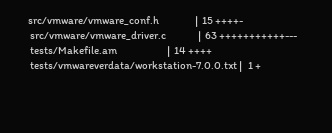src/vmware/vmware_conf.h                  |  15 ++++-
 src/vmware/vmware_driver.c                |  63 +++++++++++---
 tests/Makefile.am                         |  14 ++++
 tests/vmwareverdata/workstation-7.0.0.txt |   1 +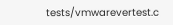tests/vmwarevertest.c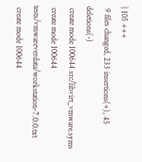| 105 +++
 9 files changed, 233 insertions(+), 45 deletions(-)
 create mode 100644 src/libvirt_vmware.syms
 create mode 100644 tests/vmwareverdata/workstation-7.0.0.txt
 create mode 100644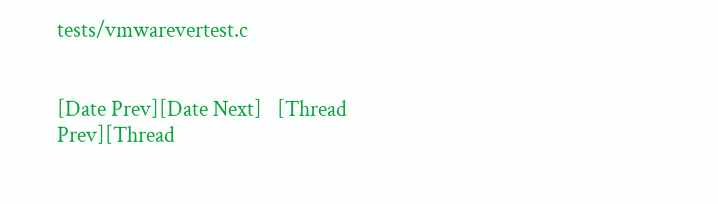tests/vmwarevertest.c


[Date Prev][Date Next]   [Thread Prev][Thread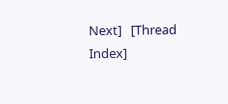Next]   [Thread Index]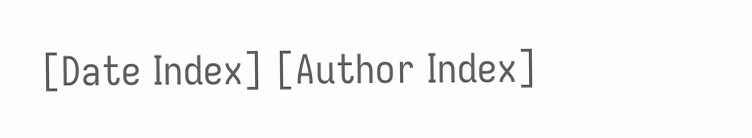[Date Index] [Author Index]